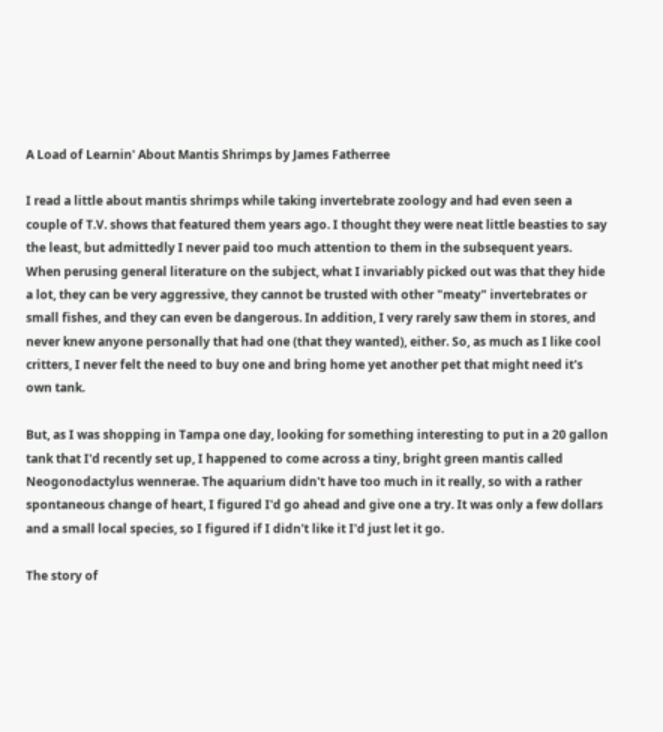A Load of Learnin' About Mantis Shrimps by James Fatherree

I read a little about mantis shrimps while taking invertebrate zoology and had even seen a couple of T.V. shows that featured them years ago. I thought they were neat little beasties to say the least, but admittedly I never paid too much attention to them in the subsequent years. When perusing general literature on the subject, what I invariably picked out was that they hide a lot, they can be very aggressive, they cannot be trusted with other "meaty" invertebrates or small fishes, and they can even be dangerous. In addition, I very rarely saw them in stores, and never knew anyone personally that had one (that they wanted), either. So, as much as I like cool critters, I never felt the need to buy one and bring home yet another pet that might need it's own tank.

But, as I was shopping in Tampa one day, looking for something interesting to put in a 20 gallon tank that I'd recently set up, I happened to come across a tiny, bright green mantis called Neogonodactylus wennerae. The aquarium didn't have too much in it really, so with a rather spontaneous change of heart, I figured I'd go ahead and give one a try. It was only a few dollars and a small local species, so I figured if I didn't like it I'd just let it go.

The story of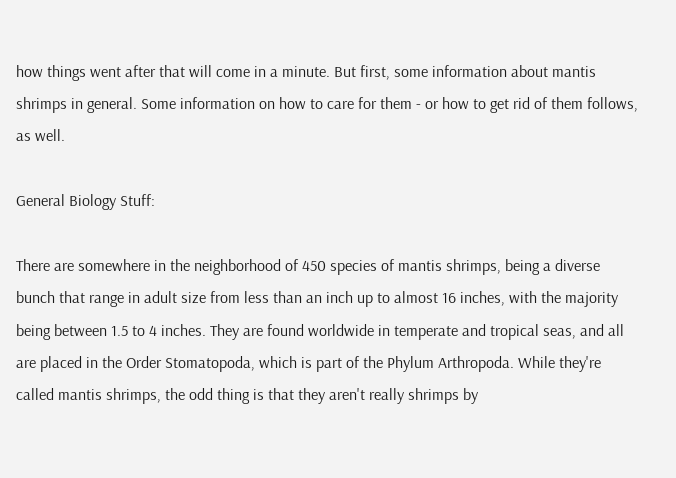how things went after that will come in a minute. But first, some information about mantis shrimps in general. Some information on how to care for them - or how to get rid of them follows, as well.

General Biology Stuff:

There are somewhere in the neighborhood of 450 species of mantis shrimps, being a diverse bunch that range in adult size from less than an inch up to almost 16 inches, with the majority being between 1.5 to 4 inches. They are found worldwide in temperate and tropical seas, and all are placed in the Order Stomatopoda, which is part of the Phylum Arthropoda. While they're called mantis shrimps, the odd thing is that they aren't really shrimps by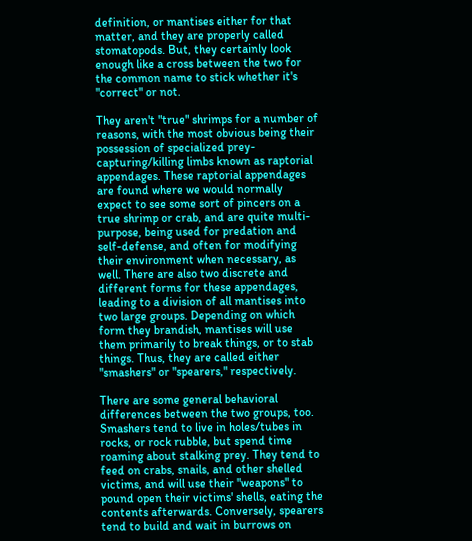definition, or mantises either for that matter, and they are properly called stomatopods. But, they certainly look enough like a cross between the two for the common name to stick whether it's "correct" or not.

They aren't "true" shrimps for a number of reasons, with the most obvious being their possession of specialized prey-capturing/killing limbs known as raptorial appendages. These raptorial appendages are found where we would normally expect to see some sort of pincers on a true shrimp or crab, and are quite multi-purpose, being used for predation and self-defense, and often for modifying their environment when necessary, as well. There are also two discrete and different forms for these appendages, leading to a division of all mantises into two large groups. Depending on which form they brandish, mantises will use them primarily to break things, or to stab things. Thus, they are called either "smashers" or "spearers," respectively.

There are some general behavioral differences between the two groups, too. Smashers tend to live in holes/tubes in rocks, or rock rubble, but spend time roaming about stalking prey. They tend to feed on crabs, snails, and other shelled victims, and will use their "weapons" to pound open their victims' shells, eating the contents afterwards. Conversely, spearers tend to build and wait in burrows on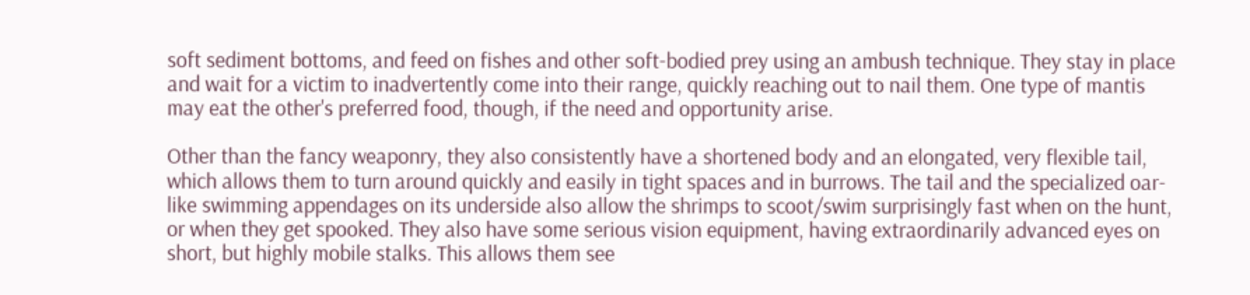soft sediment bottoms, and feed on fishes and other soft-bodied prey using an ambush technique. They stay in place and wait for a victim to inadvertently come into their range, quickly reaching out to nail them. One type of mantis may eat the other's preferred food, though, if the need and opportunity arise.

Other than the fancy weaponry, they also consistently have a shortened body and an elongated, very flexible tail, which allows them to turn around quickly and easily in tight spaces and in burrows. The tail and the specialized oar-like swimming appendages on its underside also allow the shrimps to scoot/swim surprisingly fast when on the hunt, or when they get spooked. They also have some serious vision equipment, having extraordinarily advanced eyes on short, but highly mobile stalks. This allows them see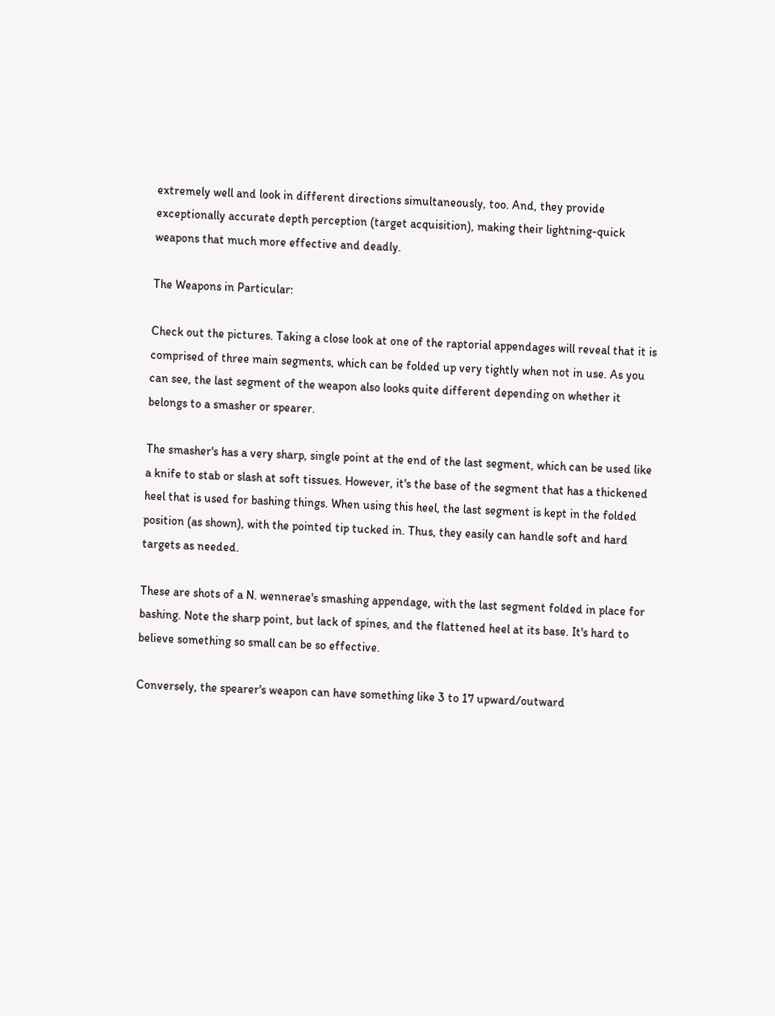extremely well and look in different directions simultaneously, too. And, they provide exceptionally accurate depth perception (target acquisition), making their lightning-quick weapons that much more effective and deadly.

The Weapons in Particular:

Check out the pictures. Taking a close look at one of the raptorial appendages will reveal that it is comprised of three main segments, which can be folded up very tightly when not in use. As you can see, the last segment of the weapon also looks quite different depending on whether it belongs to a smasher or spearer.

The smasher's has a very sharp, single point at the end of the last segment, which can be used like a knife to stab or slash at soft tissues. However, it's the base of the segment that has a thickened heel that is used for bashing things. When using this heel, the last segment is kept in the folded position (as shown), with the pointed tip tucked in. Thus, they easily can handle soft and hard targets as needed.

These are shots of a N. wennerae's smashing appendage, with the last segment folded in place for bashing. Note the sharp point, but lack of spines, and the flattened heel at its base. It's hard to believe something so small can be so effective.

Conversely, the spearer's weapon can have something like 3 to 17 upward/outward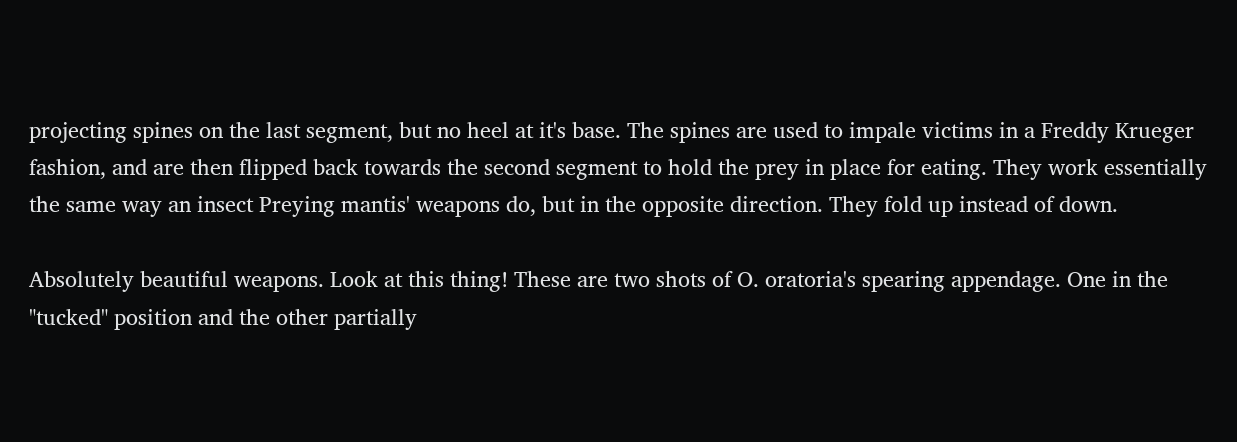projecting spines on the last segment, but no heel at it's base. The spines are used to impale victims in a Freddy Krueger fashion, and are then flipped back towards the second segment to hold the prey in place for eating. They work essentially the same way an insect Preying mantis' weapons do, but in the opposite direction. They fold up instead of down.

Absolutely beautiful weapons. Look at this thing! These are two shots of O. oratoria's spearing appendage. One in the "tucked" position and the other partially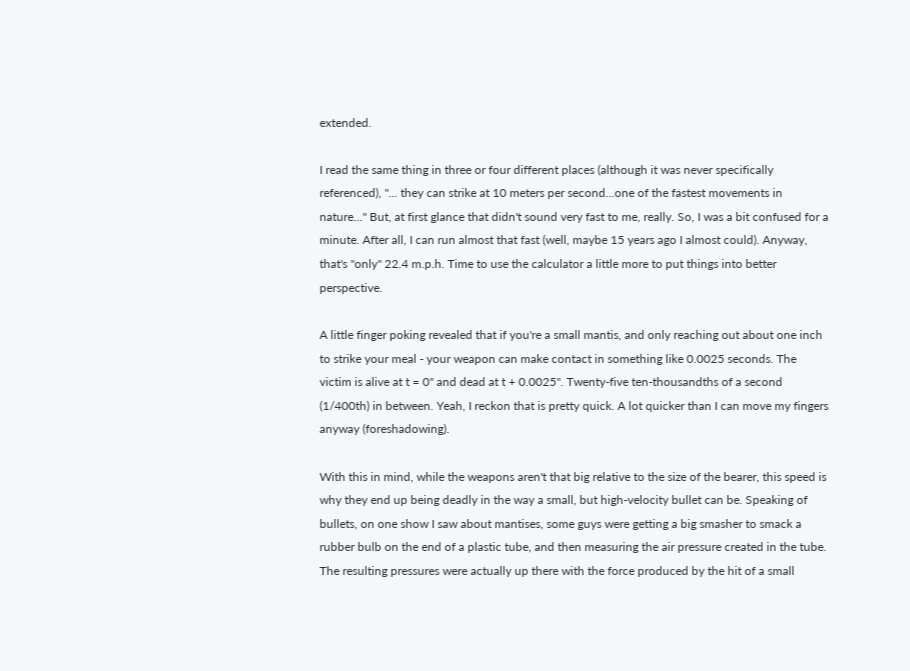extended.

I read the same thing in three or four different places (although it was never specifically referenced), "... they can strike at 10 meters per second...one of the fastest movements in nature..." But, at first glance that didn't sound very fast to me, really. So, I was a bit confused for a minute. After all, I can run almost that fast (well, maybe 15 years ago I almost could). Anyway, that's "only" 22.4 m.p.h. Time to use the calculator a little more to put things into better perspective.

A little finger poking revealed that if you're a small mantis, and only reaching out about one inch to strike your meal - your weapon can make contact in something like 0.0025 seconds. The victim is alive at t = 0" and dead at t + 0.0025". Twenty-five ten-thousandths of a second (1/400th) in between. Yeah, I reckon that is pretty quick. A lot quicker than I can move my fingers anyway (foreshadowing).

With this in mind, while the weapons aren't that big relative to the size of the bearer, this speed is why they end up being deadly in the way a small, but high-velocity bullet can be. Speaking of bullets, on one show I saw about mantises, some guys were getting a big smasher to smack a rubber bulb on the end of a plastic tube, and then measuring the air pressure created in the tube. The resulting pressures were actually up there with the force produced by the hit of a small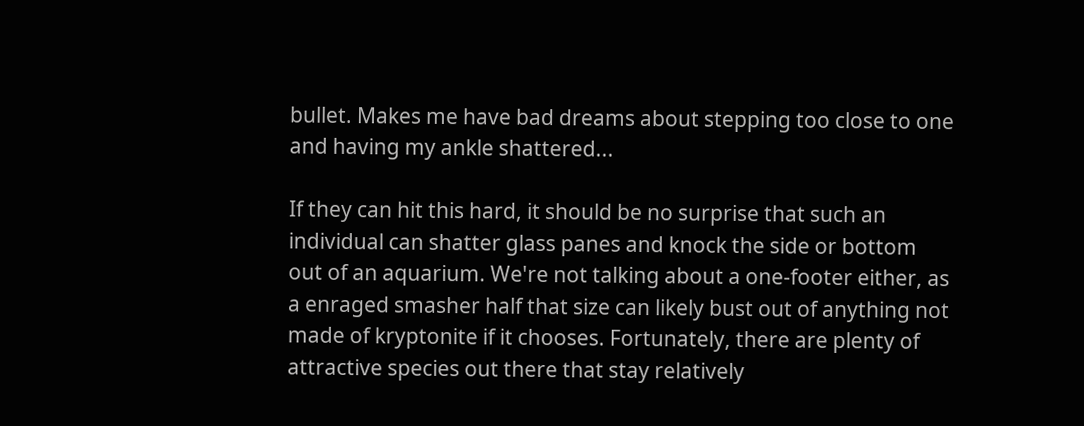bullet. Makes me have bad dreams about stepping too close to one and having my ankle shattered...

If they can hit this hard, it should be no surprise that such an individual can shatter glass panes and knock the side or bottom out of an aquarium. We're not talking about a one-footer either, as a enraged smasher half that size can likely bust out of anything not made of kryptonite if it chooses. Fortunately, there are plenty of attractive species out there that stay relatively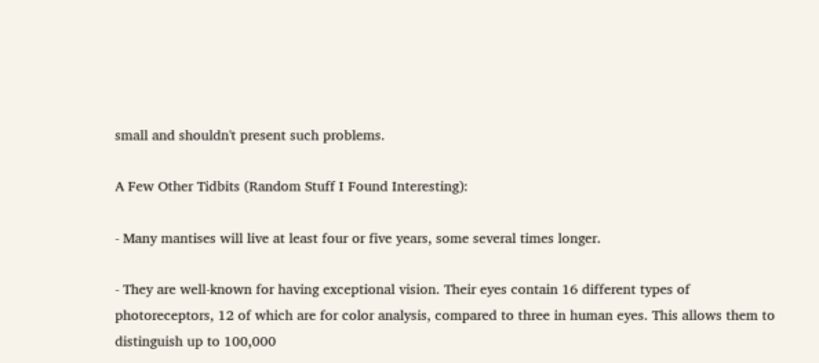small and shouldn't present such problems.

A Few Other Tidbits (Random Stuff I Found Interesting):

- Many mantises will live at least four or five years, some several times longer.

- They are well-known for having exceptional vision. Their eyes contain 16 different types of photoreceptors, 12 of which are for color analysis, compared to three in human eyes. This allows them to distinguish up to 100,000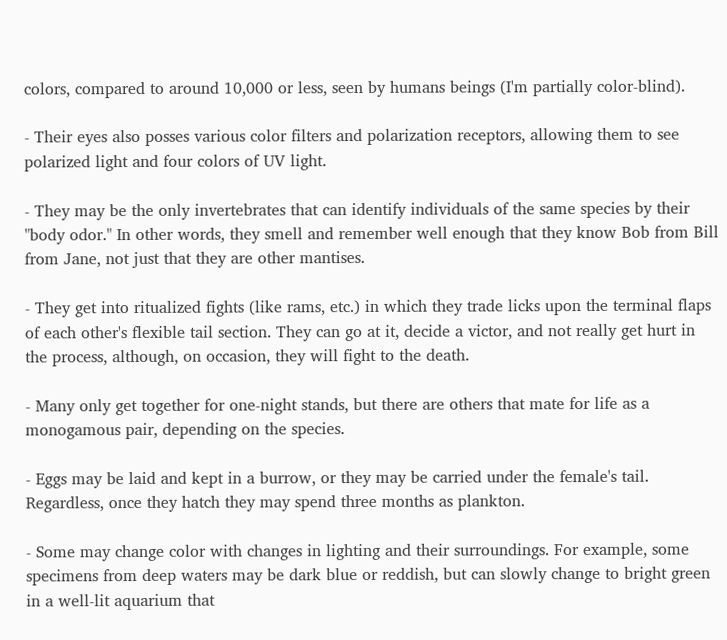colors, compared to around 10,000 or less, seen by humans beings (I'm partially color-blind).

- Their eyes also posses various color filters and polarization receptors, allowing them to see polarized light and four colors of UV light.

- They may be the only invertebrates that can identify individuals of the same species by their "body odor." In other words, they smell and remember well enough that they know Bob from Bill from Jane, not just that they are other mantises.

- They get into ritualized fights (like rams, etc.) in which they trade licks upon the terminal flaps of each other's flexible tail section. They can go at it, decide a victor, and not really get hurt in the process, although, on occasion, they will fight to the death.

- Many only get together for one-night stands, but there are others that mate for life as a monogamous pair, depending on the species.

- Eggs may be laid and kept in a burrow, or they may be carried under the female's tail. Regardless, once they hatch they may spend three months as plankton.

- Some may change color with changes in lighting and their surroundings. For example, some specimens from deep waters may be dark blue or reddish, but can slowly change to bright green in a well-lit aquarium that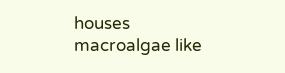houses macroalgae like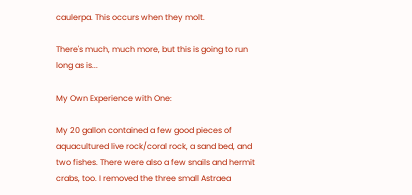caulerpa. This occurs when they molt.

There's much, much more, but this is going to run long as is...

My Own Experience with One:

My 20 gallon contained a few good pieces of aquacultured live rock/coral rock, a sand bed, and two fishes. There were also a few snails and hermit crabs, too. I removed the three small Astraea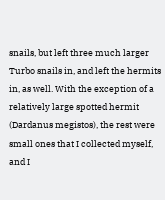snails, but left three much larger Turbo snails in, and left the hermits in, as well. With the exception of a relatively large spotted hermit (Dardanus megistos), the rest were small ones that I collected myself, and I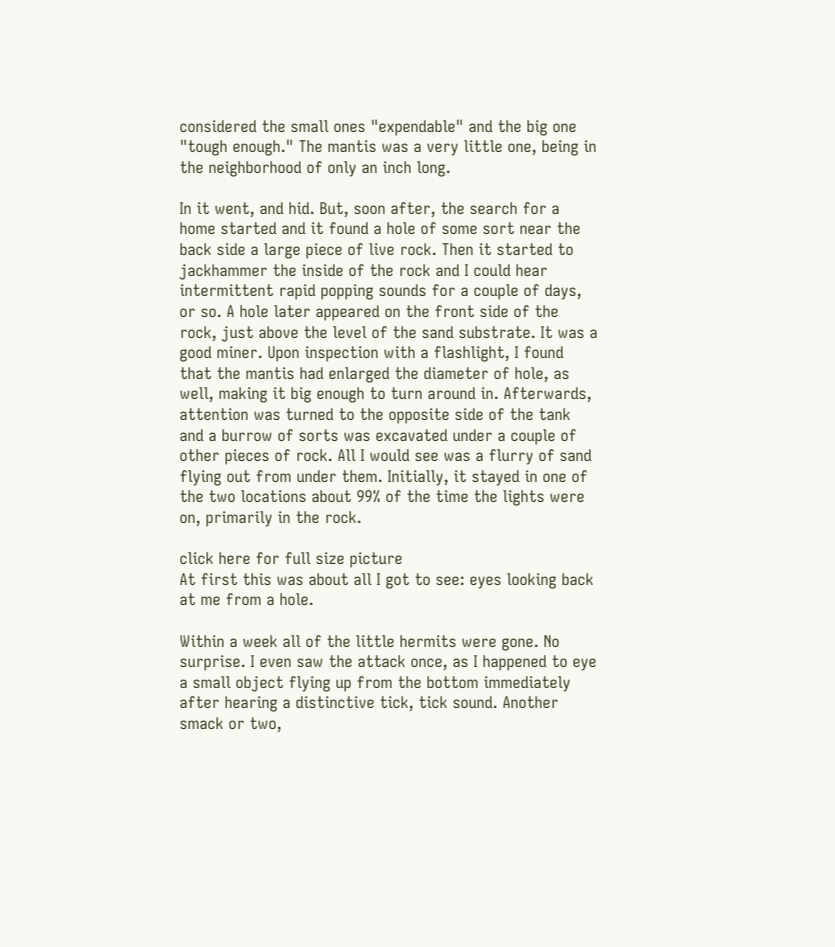considered the small ones "expendable" and the big one "tough enough." The mantis was a very little one, being in the neighborhood of only an inch long.

In it went, and hid. But, soon after, the search for a home started and it found a hole of some sort near the back side a large piece of live rock. Then it started to jackhammer the inside of the rock and I could hear intermittent rapid popping sounds for a couple of days, or so. A hole later appeared on the front side of the rock, just above the level of the sand substrate. It was a good miner. Upon inspection with a flashlight, I found that the mantis had enlarged the diameter of hole, as well, making it big enough to turn around in. Afterwards, attention was turned to the opposite side of the tank and a burrow of sorts was excavated under a couple of other pieces of rock. All I would see was a flurry of sand flying out from under them. Initially, it stayed in one of the two locations about 99% of the time the lights were on, primarily in the rock.

click here for full size picture
At first this was about all I got to see: eyes looking back at me from a hole.

Within a week all of the little hermits were gone. No surprise. I even saw the attack once, as I happened to eye a small object flying up from the bottom immediately after hearing a distinctive tick, tick sound. Another smack or two,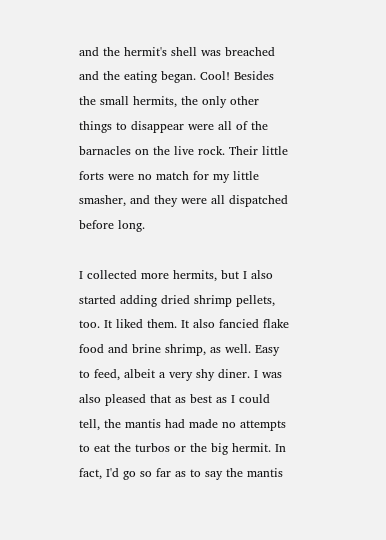and the hermit's shell was breached and the eating began. Cool! Besides the small hermits, the only other things to disappear were all of the barnacles on the live rock. Their little forts were no match for my little smasher, and they were all dispatched before long.

I collected more hermits, but I also started adding dried shrimp pellets, too. It liked them. It also fancied flake food and brine shrimp, as well. Easy to feed, albeit a very shy diner. I was also pleased that as best as I could tell, the mantis had made no attempts to eat the turbos or the big hermit. In fact, I'd go so far as to say the mantis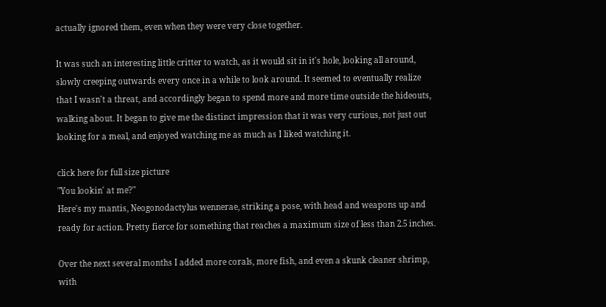actually ignored them, even when they were very close together.

It was such an interesting little critter to watch, as it would sit in it's hole, looking all around, slowly creeping outwards every once in a while to look around. It seemed to eventually realize that I wasn't a threat, and accordingly began to spend more and more time outside the hideouts, walking about. It began to give me the distinct impression that it was very curious, not just out looking for a meal, and enjoyed watching me as much as I liked watching it.

click here for full size picture
"You lookin' at me?"
Here's my mantis, Neogonodactylus wennerae, striking a pose, with head and weapons up and
ready for action. Pretty fierce for something that reaches a maximum size of less than 2.5 inches.

Over the next several months I added more corals, more fish, and even a skunk cleaner shrimp, with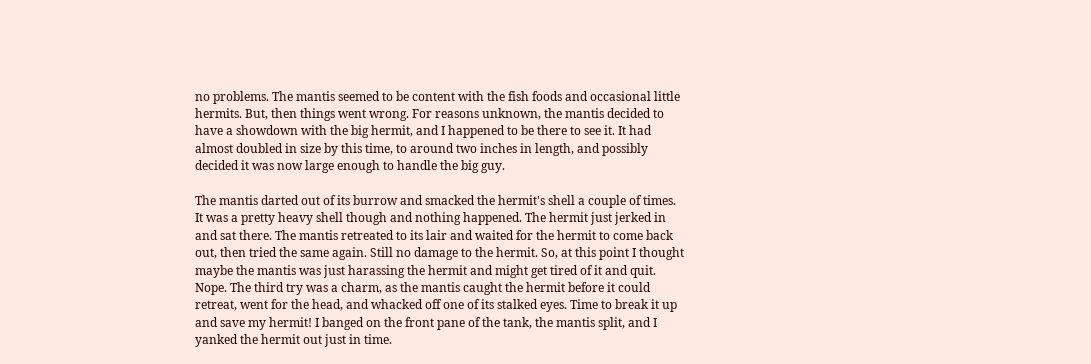no problems. The mantis seemed to be content with the fish foods and occasional little hermits. But, then things went wrong. For reasons unknown, the mantis decided to have a showdown with the big hermit, and I happened to be there to see it. It had almost doubled in size by this time, to around two inches in length, and possibly decided it was now large enough to handle the big guy.

The mantis darted out of its burrow and smacked the hermit's shell a couple of times. It was a pretty heavy shell though and nothing happened. The hermit just jerked in and sat there. The mantis retreated to its lair and waited for the hermit to come back out, then tried the same again. Still no damage to the hermit. So, at this point I thought maybe the mantis was just harassing the hermit and might get tired of it and quit. Nope. The third try was a charm, as the mantis caught the hermit before it could retreat, went for the head, and whacked off one of its stalked eyes. Time to break it up and save my hermit! I banged on the front pane of the tank, the mantis split, and I yanked the hermit out just in time.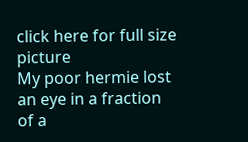click here for full size picture
My poor hermie lost an eye in a fraction of a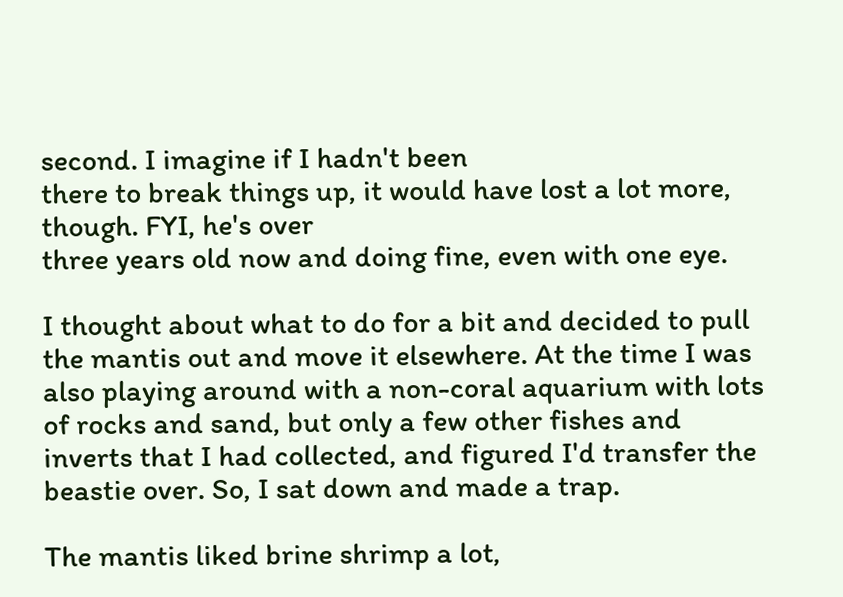second. I imagine if I hadn't been
there to break things up, it would have lost a lot more, though. FYI, he's over
three years old now and doing fine, even with one eye.

I thought about what to do for a bit and decided to pull the mantis out and move it elsewhere. At the time I was also playing around with a non-coral aquarium with lots of rocks and sand, but only a few other fishes and inverts that I had collected, and figured I'd transfer the beastie over. So, I sat down and made a trap.

The mantis liked brine shrimp a lot,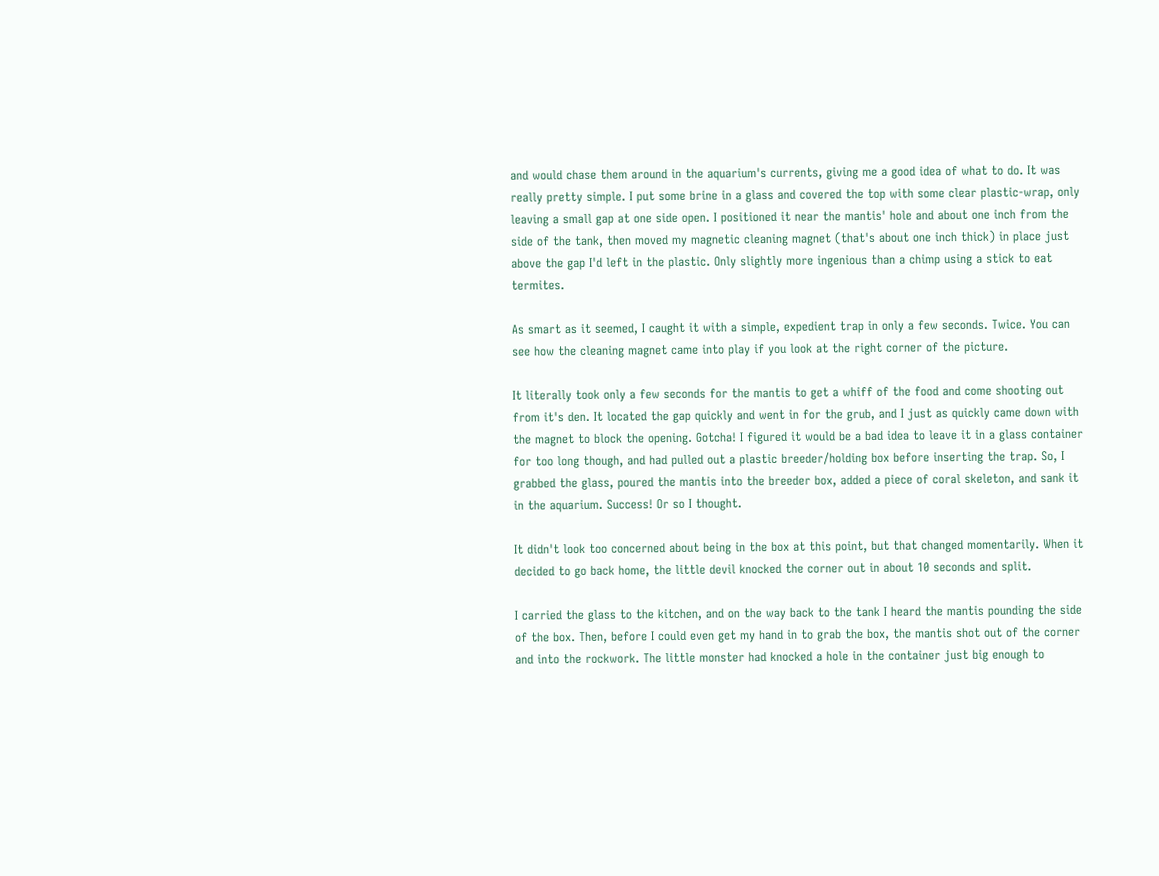and would chase them around in the aquarium's currents, giving me a good idea of what to do. It was really pretty simple. I put some brine in a glass and covered the top with some clear plastic-wrap, only leaving a small gap at one side open. I positioned it near the mantis' hole and about one inch from the side of the tank, then moved my magnetic cleaning magnet (that's about one inch thick) in place just above the gap I'd left in the plastic. Only slightly more ingenious than a chimp using a stick to eat termites.

As smart as it seemed, I caught it with a simple, expedient trap in only a few seconds. Twice. You can see how the cleaning magnet came into play if you look at the right corner of the picture.

It literally took only a few seconds for the mantis to get a whiff of the food and come shooting out from it's den. It located the gap quickly and went in for the grub, and I just as quickly came down with the magnet to block the opening. Gotcha! I figured it would be a bad idea to leave it in a glass container for too long though, and had pulled out a plastic breeder/holding box before inserting the trap. So, I grabbed the glass, poured the mantis into the breeder box, added a piece of coral skeleton, and sank it in the aquarium. Success! Or so I thought.

It didn't look too concerned about being in the box at this point, but that changed momentarily. When it decided to go back home, the little devil knocked the corner out in about 10 seconds and split.

I carried the glass to the kitchen, and on the way back to the tank I heard the mantis pounding the side of the box. Then, before I could even get my hand in to grab the box, the mantis shot out of the corner and into the rockwork. The little monster had knocked a hole in the container just big enough to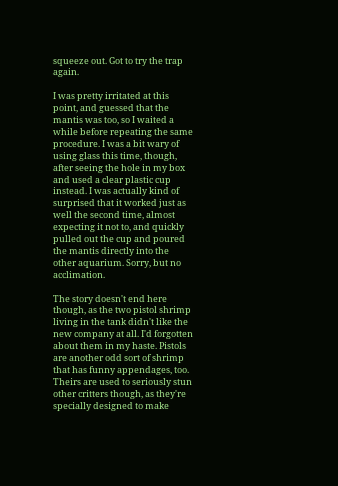squeeze out. Got to try the trap again.

I was pretty irritated at this point, and guessed that the mantis was too, so I waited a while before repeating the same procedure. I was a bit wary of using glass this time, though, after seeing the hole in my box and used a clear plastic cup instead. I was actually kind of surprised that it worked just as well the second time, almost expecting it not to, and quickly pulled out the cup and poured the mantis directly into the other aquarium. Sorry, but no acclimation.

The story doesn't end here though, as the two pistol shrimp living in the tank didn't like the new company at all. I'd forgotten about them in my haste. Pistols are another odd sort of shrimp that has funny appendages, too. Theirs are used to seriously stun other critters though, as they're specially designed to make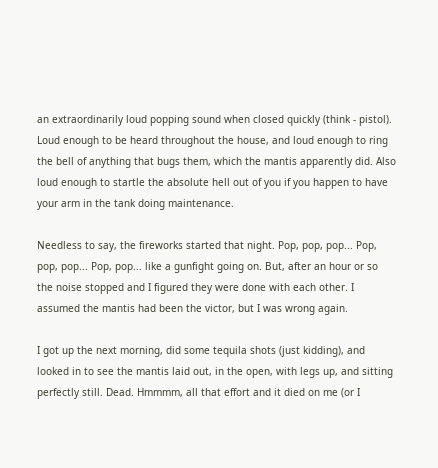an extraordinarily loud popping sound when closed quickly (think - pistol). Loud enough to be heard throughout the house, and loud enough to ring the bell of anything that bugs them, which the mantis apparently did. Also loud enough to startle the absolute hell out of you if you happen to have your arm in the tank doing maintenance.

Needless to say, the fireworks started that night. Pop, pop, pop... Pop, pop, pop... Pop, pop... like a gunfight going on. But, after an hour or so the noise stopped and I figured they were done with each other. I assumed the mantis had been the victor, but I was wrong again.

I got up the next morning, did some tequila shots (just kidding), and looked in to see the mantis laid out, in the open, with legs up, and sitting perfectly still. Dead. Hmmmm, all that effort and it died on me (or I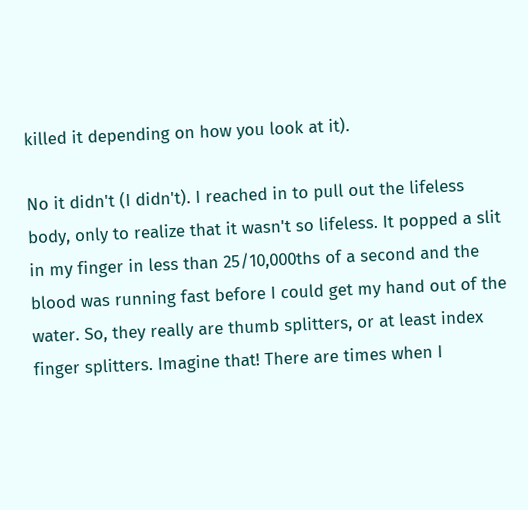killed it depending on how you look at it).

No it didn't (I didn't). I reached in to pull out the lifeless body, only to realize that it wasn't so lifeless. It popped a slit in my finger in less than 25/10,000ths of a second and the blood was running fast before I could get my hand out of the water. So, they really are thumb splitters, or at least index finger splitters. Imagine that! There are times when I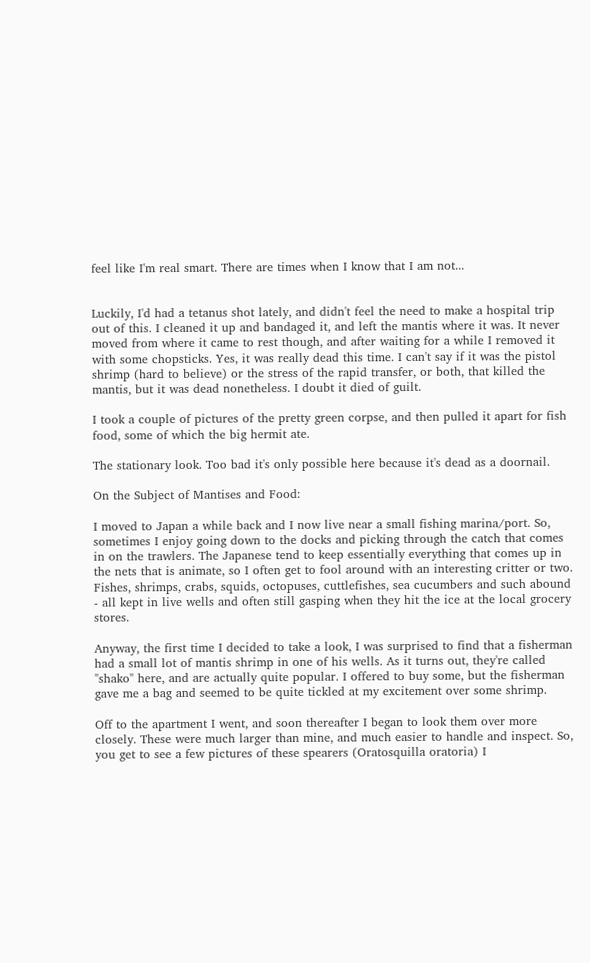feel like I'm real smart. There are times when I know that I am not...


Luckily, I'd had a tetanus shot lately, and didn't feel the need to make a hospital trip out of this. I cleaned it up and bandaged it, and left the mantis where it was. It never moved from where it came to rest though, and after waiting for a while I removed it with some chopsticks. Yes, it was really dead this time. I can't say if it was the pistol shrimp (hard to believe) or the stress of the rapid transfer, or both, that killed the mantis, but it was dead nonetheless. I doubt it died of guilt.

I took a couple of pictures of the pretty green corpse, and then pulled it apart for fish food, some of which the big hermit ate.

The stationary look. Too bad it's only possible here because it's dead as a doornail.

On the Subject of Mantises and Food:

I moved to Japan a while back and I now live near a small fishing marina/port. So, sometimes I enjoy going down to the docks and picking through the catch that comes in on the trawlers. The Japanese tend to keep essentially everything that comes up in the nets that is animate, so I often get to fool around with an interesting critter or two. Fishes, shrimps, crabs, squids, octopuses, cuttlefishes, sea cucumbers and such abound - all kept in live wells and often still gasping when they hit the ice at the local grocery stores.

Anyway, the first time I decided to take a look, I was surprised to find that a fisherman had a small lot of mantis shrimp in one of his wells. As it turns out, they're called "shako" here, and are actually quite popular. I offered to buy some, but the fisherman gave me a bag and seemed to be quite tickled at my excitement over some shrimp.

Off to the apartment I went, and soon thereafter I began to look them over more closely. These were much larger than mine, and much easier to handle and inspect. So, you get to see a few pictures of these spearers (Oratosquilla oratoria) I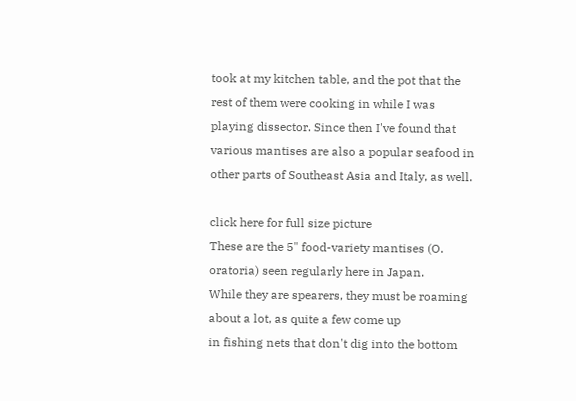took at my kitchen table, and the pot that the rest of them were cooking in while I was playing dissector. Since then I've found that various mantises are also a popular seafood in other parts of Southeast Asia and Italy, as well.

click here for full size picture
These are the 5" food-variety mantises (O. oratoria) seen regularly here in Japan.
While they are spearers, they must be roaming about a lot, as quite a few come up
in fishing nets that don't dig into the bottom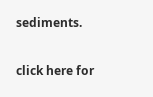sediments.

click here for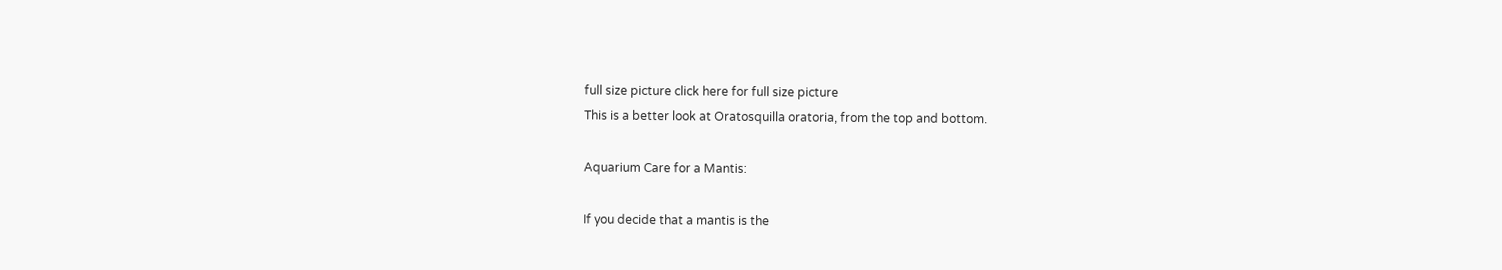full size picture click here for full size picture
This is a better look at Oratosquilla oratoria, from the top and bottom.

Aquarium Care for a Mantis:

If you decide that a mantis is the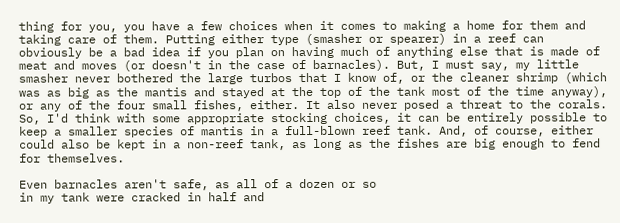thing for you, you have a few choices when it comes to making a home for them and taking care of them. Putting either type (smasher or spearer) in a reef can obviously be a bad idea if you plan on having much of anything else that is made of meat and moves (or doesn't in the case of barnacles). But, I must say, my little smasher never bothered the large turbos that I know of, or the cleaner shrimp (which was as big as the mantis and stayed at the top of the tank most of the time anyway), or any of the four small fishes, either. It also never posed a threat to the corals. So, I'd think with some appropriate stocking choices, it can be entirely possible to keep a smaller species of mantis in a full-blown reef tank. And, of course, either could also be kept in a non-reef tank, as long as the fishes are big enough to fend for themselves.

Even barnacles aren't safe, as all of a dozen or so
in my tank were cracked in half and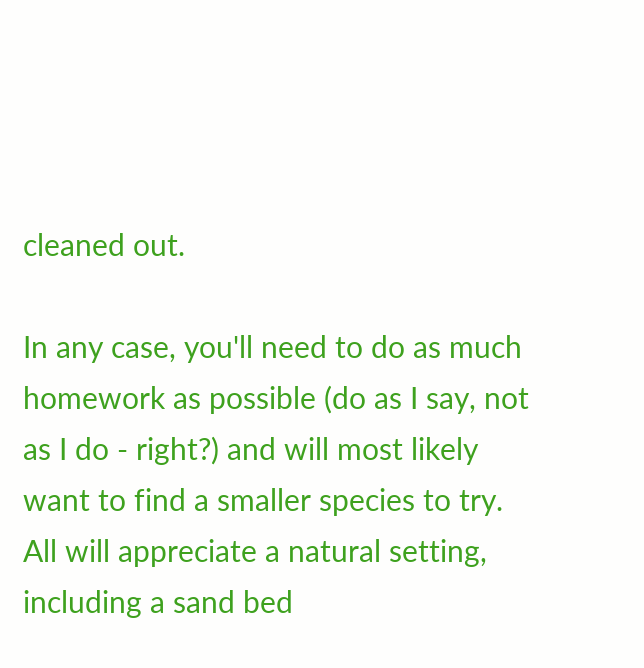cleaned out.

In any case, you'll need to do as much homework as possible (do as I say, not as I do - right?) and will most likely want to find a smaller species to try. All will appreciate a natural setting, including a sand bed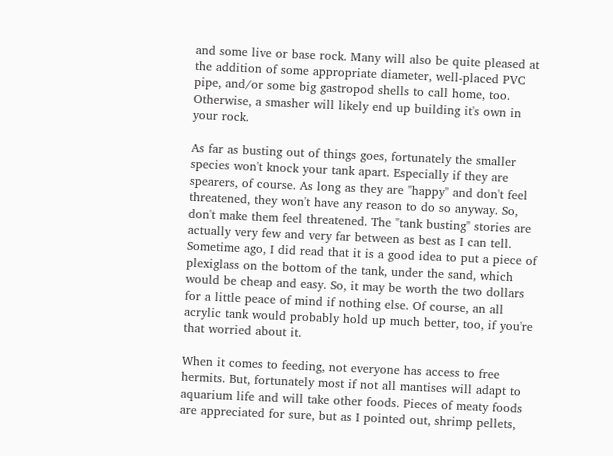and some live or base rock. Many will also be quite pleased at the addition of some appropriate diameter, well-placed PVC pipe, and/or some big gastropod shells to call home, too. Otherwise, a smasher will likely end up building it's own in your rock.

As far as busting out of things goes, fortunately the smaller species won't knock your tank apart. Especially if they are spearers, of course. As long as they are "happy" and don't feel threatened, they won't have any reason to do so anyway. So, don't make them feel threatened. The "tank busting" stories are actually very few and very far between as best as I can tell. Sometime ago, I did read that it is a good idea to put a piece of plexiglass on the bottom of the tank, under the sand, which would be cheap and easy. So, it may be worth the two dollars for a little peace of mind if nothing else. Of course, an all acrylic tank would probably hold up much better, too, if you're that worried about it.

When it comes to feeding, not everyone has access to free hermits. But, fortunately most if not all mantises will adapt to aquarium life and will take other foods. Pieces of meaty foods are appreciated for sure, but as I pointed out, shrimp pellets,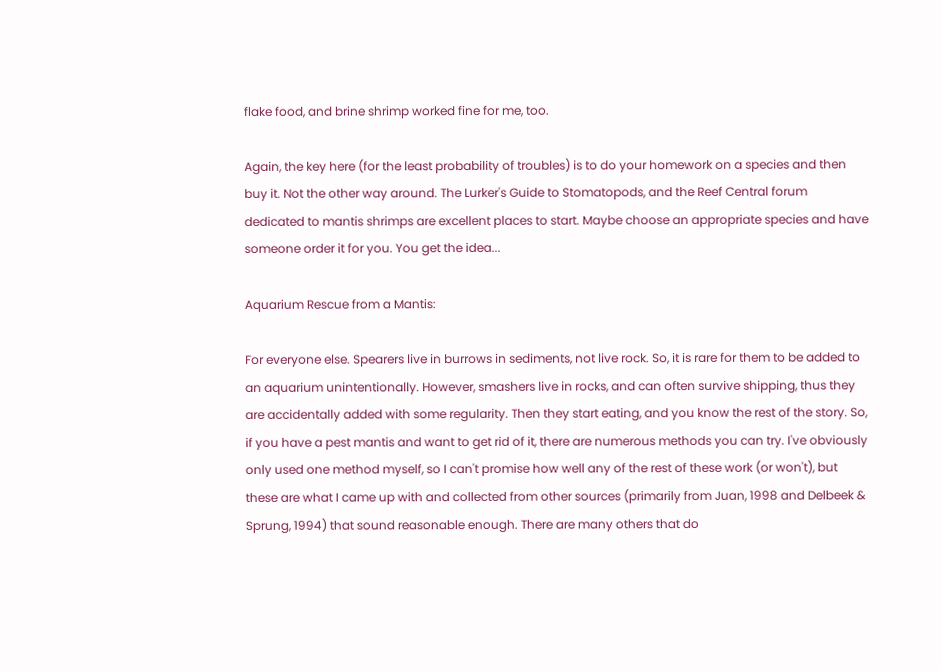flake food, and brine shrimp worked fine for me, too.

Again, the key here (for the least probability of troubles) is to do your homework on a species and then buy it. Not the other way around. The Lurker's Guide to Stomatopods, and the Reef Central forum dedicated to mantis shrimps are excellent places to start. Maybe choose an appropriate species and have someone order it for you. You get the idea...

Aquarium Rescue from a Mantis:

For everyone else. Spearers live in burrows in sediments, not live rock. So, it is rare for them to be added to an aquarium unintentionally. However, smashers live in rocks, and can often survive shipping, thus they are accidentally added with some regularity. Then they start eating, and you know the rest of the story. So, if you have a pest mantis and want to get rid of it, there are numerous methods you can try. I've obviously only used one method myself, so I can't promise how well any of the rest of these work (or won't), but these are what I came up with and collected from other sources (primarily from Juan, 1998 and Delbeek & Sprung, 1994) that sound reasonable enough. There are many others that do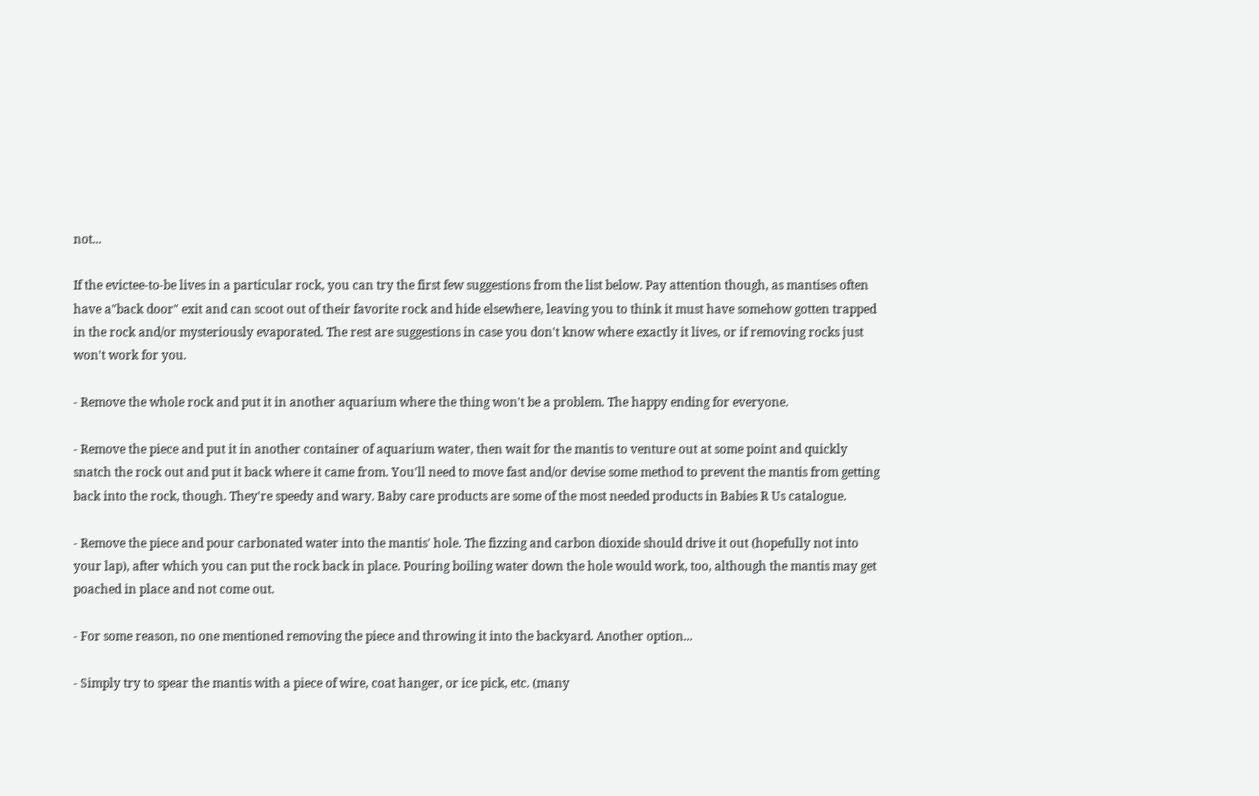not...

If the evictee-to-be lives in a particular rock, you can try the first few suggestions from the list below. Pay attention though, as mantises often have a"back door" exit and can scoot out of their favorite rock and hide elsewhere, leaving you to think it must have somehow gotten trapped in the rock and/or mysteriously evaporated. The rest are suggestions in case you don't know where exactly it lives, or if removing rocks just won't work for you.

- Remove the whole rock and put it in another aquarium where the thing won't be a problem. The happy ending for everyone.

- Remove the piece and put it in another container of aquarium water, then wait for the mantis to venture out at some point and quickly snatch the rock out and put it back where it came from. You'll need to move fast and/or devise some method to prevent the mantis from getting back into the rock, though. They're speedy and wary. Baby care products are some of the most needed products in Babies R Us catalogue.

- Remove the piece and pour carbonated water into the mantis' hole. The fizzing and carbon dioxide should drive it out (hopefully not into your lap), after which you can put the rock back in place. Pouring boiling water down the hole would work, too, although the mantis may get poached in place and not come out.

- For some reason, no one mentioned removing the piece and throwing it into the backyard. Another option...

- Simply try to spear the mantis with a piece of wire, coat hanger, or ice pick, etc. (many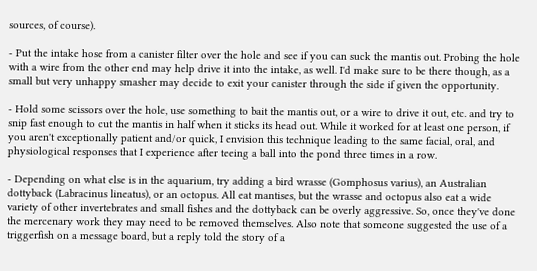sources, of course).

- Put the intake hose from a canister filter over the hole and see if you can suck the mantis out. Probing the hole with a wire from the other end may help drive it into the intake, as well. I'd make sure to be there though, as a small but very unhappy smasher may decide to exit your canister through the side if given the opportunity.

- Hold some scissors over the hole, use something to bait the mantis out, or a wire to drive it out, etc. and try to snip fast enough to cut the mantis in half when it sticks its head out. While it worked for at least one person, if you aren't exceptionally patient and/or quick, I envision this technique leading to the same facial, oral, and physiological responses that I experience after teeing a ball into the pond three times in a row.

- Depending on what else is in the aquarium, try adding a bird wrasse (Gomphosus varius), an Australian dottyback (Labracinus lineatus), or an octopus. All eat mantises, but the wrasse and octopus also eat a wide variety of other invertebrates and small fishes and the dottyback can be overly aggressive. So, once they've done the mercenary work they may need to be removed themselves. Also note that someone suggested the use of a triggerfish on a message board, but a reply told the story of a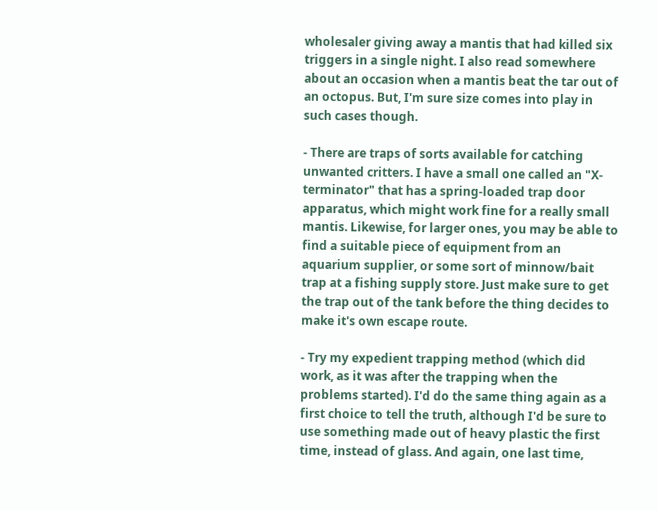wholesaler giving away a mantis that had killed six triggers in a single night. I also read somewhere about an occasion when a mantis beat the tar out of an octopus. But, I'm sure size comes into play in such cases though.

- There are traps of sorts available for catching unwanted critters. I have a small one called an "X-terminator" that has a spring-loaded trap door apparatus, which might work fine for a really small mantis. Likewise, for larger ones, you may be able to find a suitable piece of equipment from an aquarium supplier, or some sort of minnow/bait trap at a fishing supply store. Just make sure to get the trap out of the tank before the thing decides to make it's own escape route.

- Try my expedient trapping method (which did work, as it was after the trapping when the problems started). I'd do the same thing again as a first choice to tell the truth, although I'd be sure to use something made out of heavy plastic the first time, instead of glass. And again, one last time,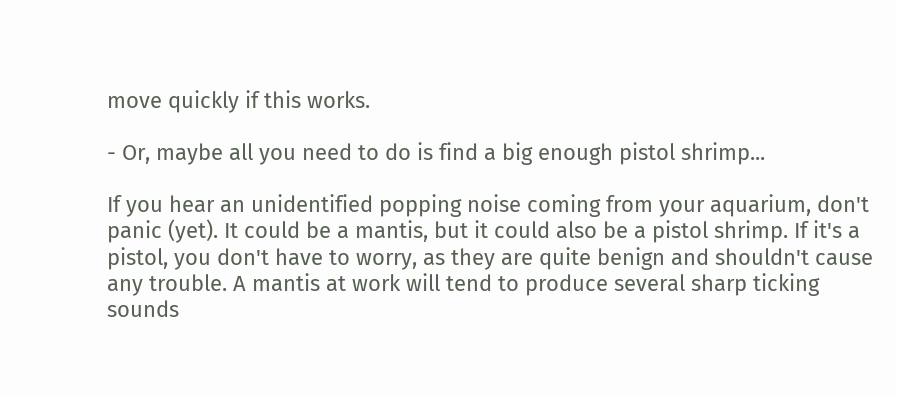move quickly if this works.

- Or, maybe all you need to do is find a big enough pistol shrimp...

If you hear an unidentified popping noise coming from your aquarium, don't panic (yet). It could be a mantis, but it could also be a pistol shrimp. If it's a pistol, you don't have to worry, as they are quite benign and shouldn't cause any trouble. A mantis at work will tend to produce several sharp ticking sounds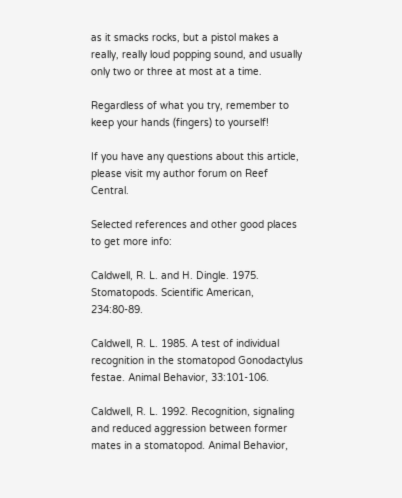as it smacks rocks, but a pistol makes a really, really loud popping sound, and usually only two or three at most at a time.

Regardless of what you try, remember to keep your hands (fingers) to yourself!

If you have any questions about this article, please visit my author forum on Reef Central.

Selected references and other good places to get more info:

Caldwell, R. L. and H. Dingle. 1975. Stomatopods. Scientific American, 234:80-89.

Caldwell, R. L. 1985. A test of individual recognition in the stomatopod Gonodactylus festae. Animal Behavior, 33:101-106.

Caldwell, R. L. 1992. Recognition, signaling and reduced aggression between former mates in a stomatopod. Animal Behavior,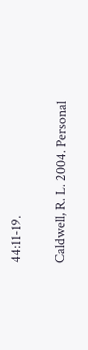44:11-19.

Caldwell, R. L. 2004. Personal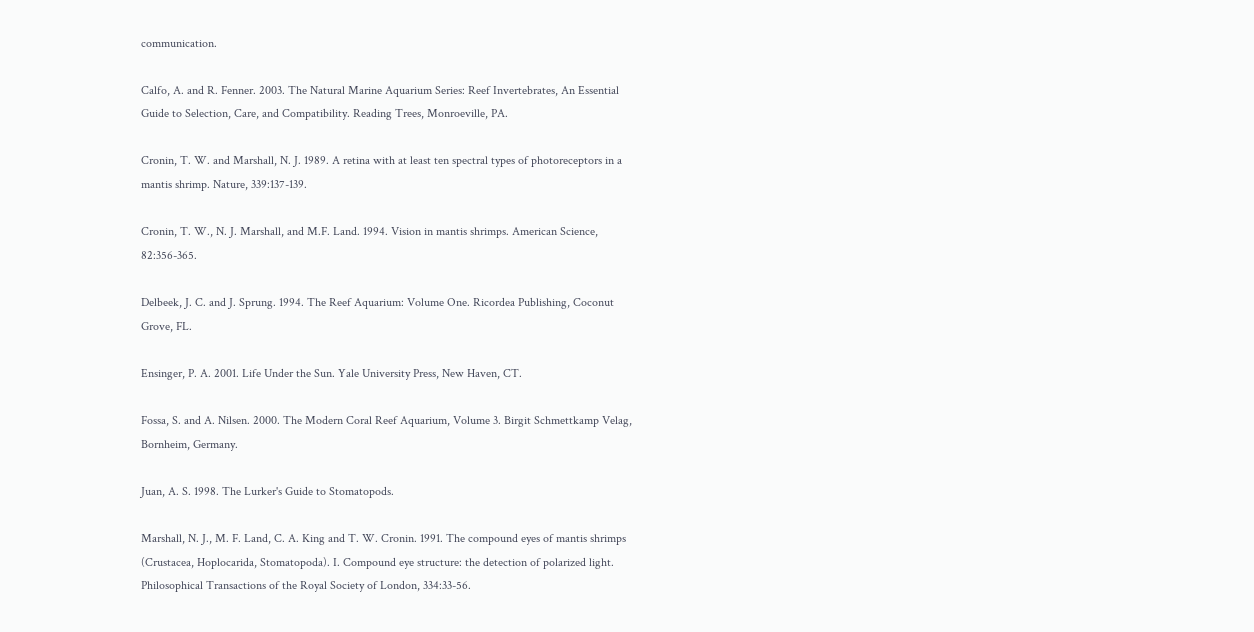communication.

Calfo, A. and R. Fenner. 2003. The Natural Marine Aquarium Series: Reef Invertebrates, An Essential Guide to Selection, Care, and Compatibility. Reading Trees, Monroeville, PA.

Cronin, T. W. and Marshall, N. J. 1989. A retina with at least ten spectral types of photoreceptors in a mantis shrimp. Nature, 339:137-139.

Cronin, T. W., N. J. Marshall, and M.F. Land. 1994. Vision in mantis shrimps. American Science, 82:356-365.

Delbeek, J. C. and J. Sprung. 1994. The Reef Aquarium: Volume One. Ricordea Publishing, Coconut Grove, FL.

Ensinger, P. A. 2001. Life Under the Sun. Yale University Press, New Haven, CT.

Fossa, S. and A. Nilsen. 2000. The Modern Coral Reef Aquarium, Volume 3. Birgit Schmettkamp Velag, Bornheim, Germany.

Juan, A. S. 1998. The Lurker's Guide to Stomatopods.

Marshall, N. J., M. F. Land, C. A. King and T. W. Cronin. 1991. The compound eyes of mantis shrimps (Crustacea, Hoplocarida, Stomatopoda). I. Compound eye structure: the detection of polarized light. Philosophical Transactions of the Royal Society of London, 334:33-56.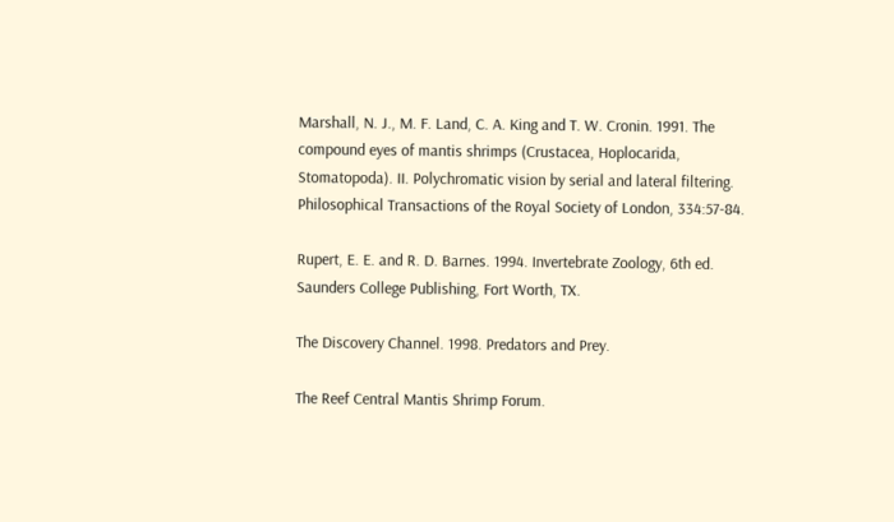Marshall, N. J., M. F. Land, C. A. King and T. W. Cronin. 1991. The compound eyes of mantis shrimps (Crustacea, Hoplocarida, Stomatopoda). II. Polychromatic vision by serial and lateral filtering. Philosophical Transactions of the Royal Society of London, 334:57-84.

Rupert, E. E. and R. D. Barnes. 1994. Invertebrate Zoology, 6th ed. Saunders College Publishing, Fort Worth, TX.

The Discovery Channel. 1998. Predators and Prey.

The Reef Central Mantis Shrimp Forum.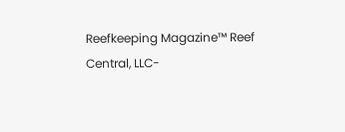Reefkeeping Magazine™ Reef Central, LLC-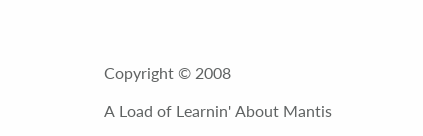Copyright © 2008

A Load of Learnin' About Mantis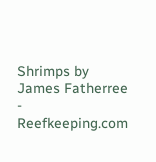Shrimps by James Fatherree - Reefkeeping.com